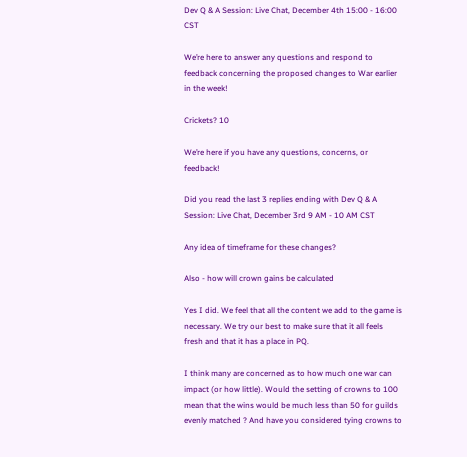Dev Q & A Session: Live Chat, December 4th 15:00 - 16:00 CST

We’re here to answer any questions and respond to feedback concerning the proposed changes to War earlier in the week!

Crickets? 10

We’re here if you have any questions, concerns, or feedback!

Did you read the last 3 replies ending with Dev Q & A Session: Live Chat, December 3rd 9 AM - 10 AM CST

Any idea of timeframe for these changes?

Also - how will crown gains be calculated

Yes I did. We feel that all the content we add to the game is necessary. We try our best to make sure that it all feels fresh and that it has a place in PQ.

I think many are concerned as to how much one war can impact (or how little). Would the setting of crowns to 100 mean that the wins would be much less than 50 for guilds evenly matched ? And have you considered tying crowns to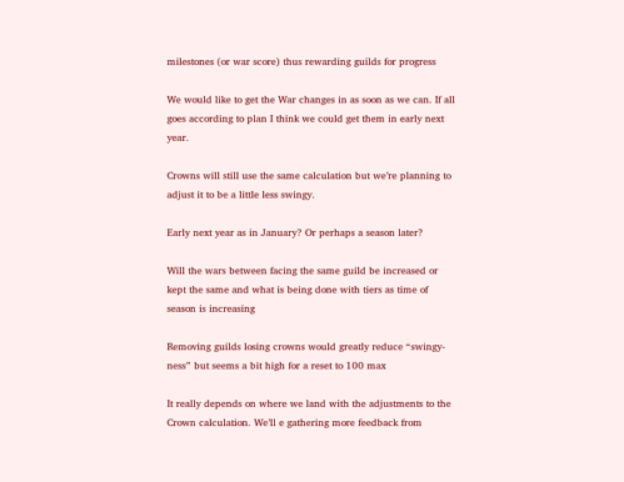milestones (or war score) thus rewarding guilds for progress

We would like to get the War changes in as soon as we can. If all goes according to plan I think we could get them in early next year.

Crowns will still use the same calculation but we’re planning to adjust it to be a little less swingy.

Early next year as in January? Or perhaps a season later?

Will the wars between facing the same guild be increased or kept the same and what is being done with tiers as time of season is increasing

Removing guilds losing crowns would greatly reduce “swingy-ness” but seems a bit high for a reset to 100 max

It really depends on where we land with the adjustments to the Crown calculation. We’ll e gathering more feedback from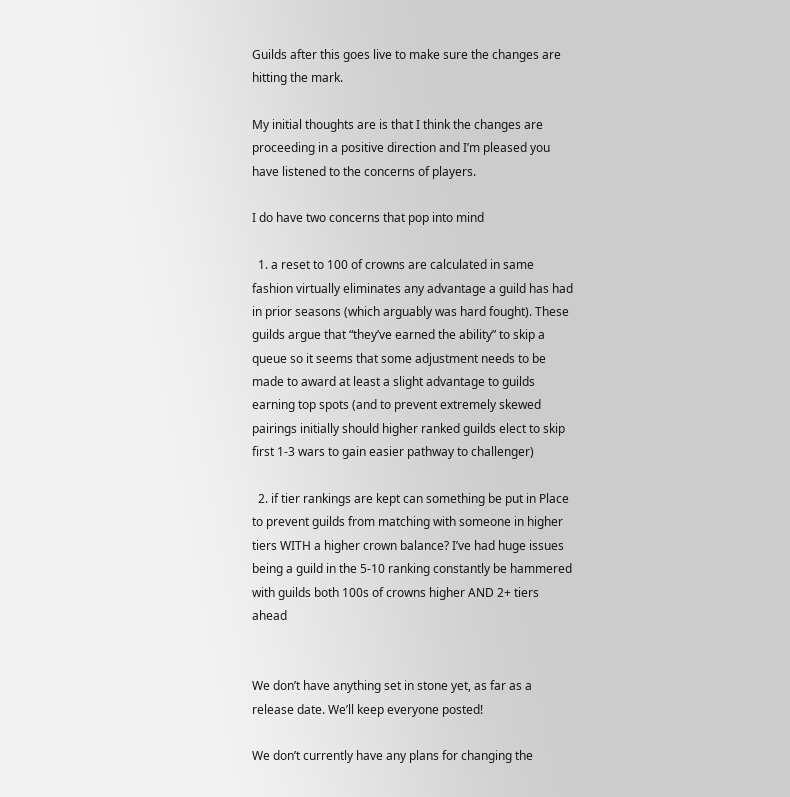Guilds after this goes live to make sure the changes are hitting the mark.

My initial thoughts are is that I think the changes are proceeding in a positive direction and I’m pleased you have listened to the concerns of players.

I do have two concerns that pop into mind

  1. a reset to 100 of crowns are calculated in same fashion virtually eliminates any advantage a guild has had in prior seasons (which arguably was hard fought). These guilds argue that “they’ve earned the ability” to skip a queue so it seems that some adjustment needs to be made to award at least a slight advantage to guilds earning top spots (and to prevent extremely skewed pairings initially should higher ranked guilds elect to skip first 1-3 wars to gain easier pathway to challenger)

  2. if tier rankings are kept can something be put in Place to prevent guilds from matching with someone in higher tiers WITH a higher crown balance? I’ve had huge issues being a guild in the 5-10 ranking constantly be hammered with guilds both 100s of crowns higher AND 2+ tiers ahead


We don’t have anything set in stone yet, as far as a release date. We’ll keep everyone posted!

We don’t currently have any plans for changing the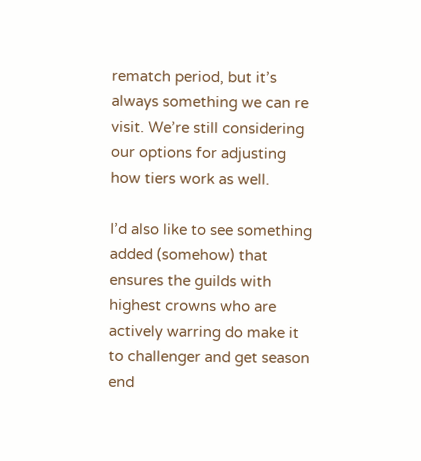rematch period, but it’s always something we can re visit. We’re still considering our options for adjusting how tiers work as well.

I’d also like to see something added (somehow) that ensures the guilds with highest crowns who are actively warring do make it to challenger and get season end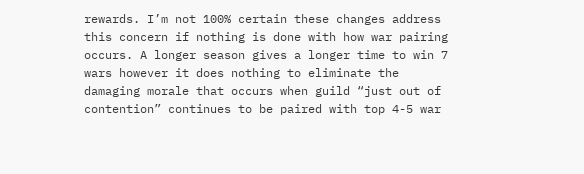rewards. I’m not 100% certain these changes address this concern if nothing is done with how war pairing occurs. A longer season gives a longer time to win 7 wars however it does nothing to eliminate the damaging morale that occurs when guild “just out of contention” continues to be paired with top 4-5 war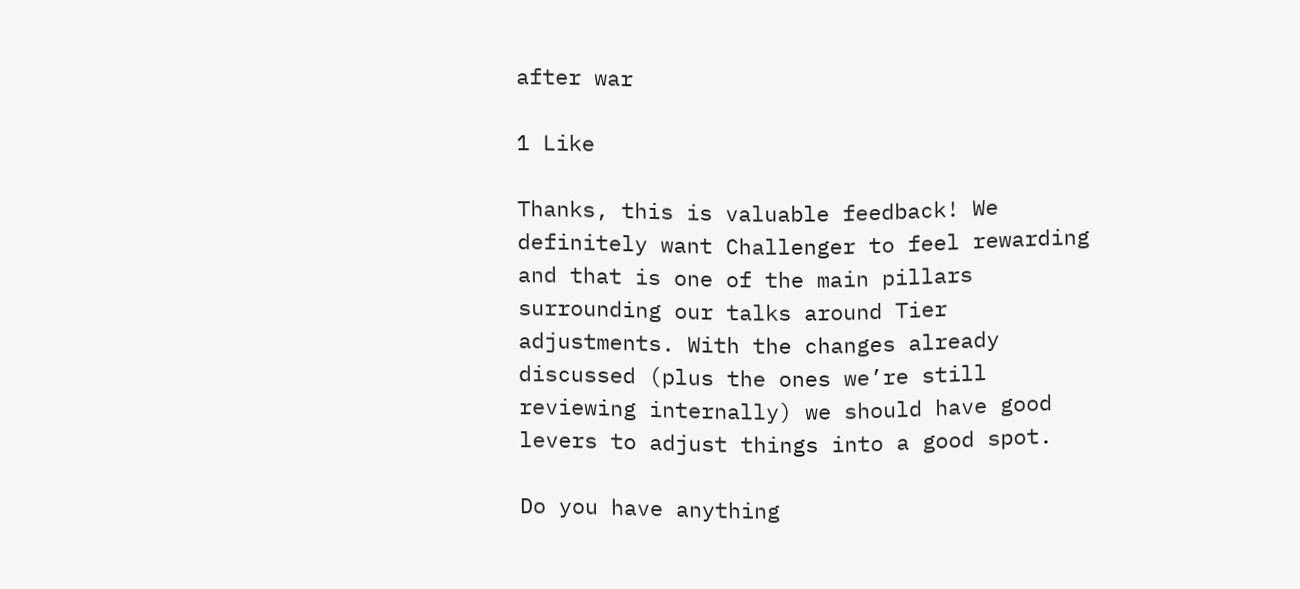after war

1 Like

Thanks, this is valuable feedback! We definitely want Challenger to feel rewarding and that is one of the main pillars surrounding our talks around Tier adjustments. With the changes already discussed (plus the ones we’re still reviewing internally) we should have good levers to adjust things into a good spot.

Do you have anything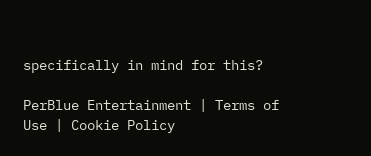specifically in mind for this?

PerBlue Entertainment | Terms of Use | Cookie Policy